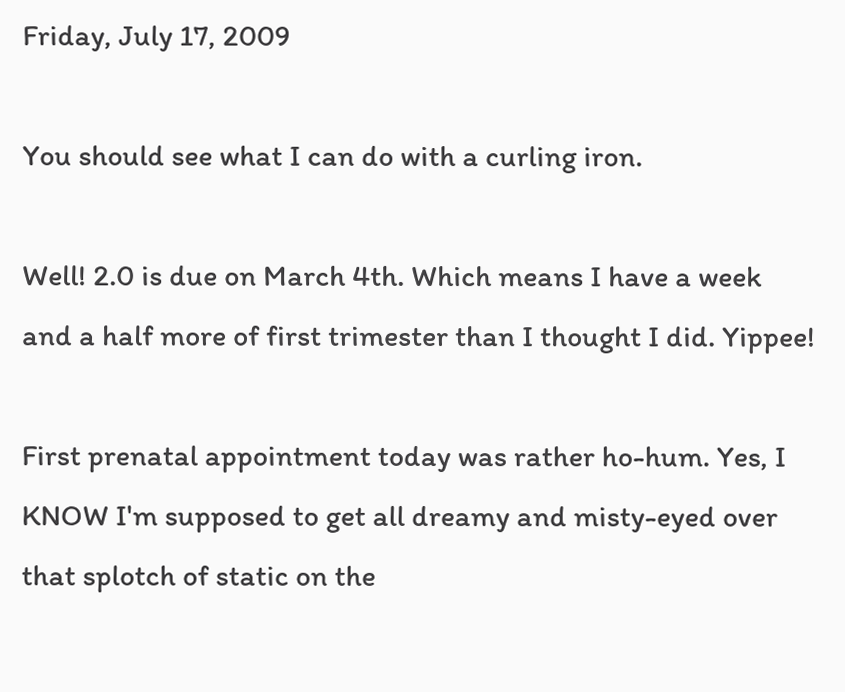Friday, July 17, 2009

You should see what I can do with a curling iron.

Well! 2.0 is due on March 4th. Which means I have a week and a half more of first trimester than I thought I did. Yippee!

First prenatal appointment today was rather ho-hum. Yes, I KNOW I'm supposed to get all dreamy and misty-eyed over that splotch of static on the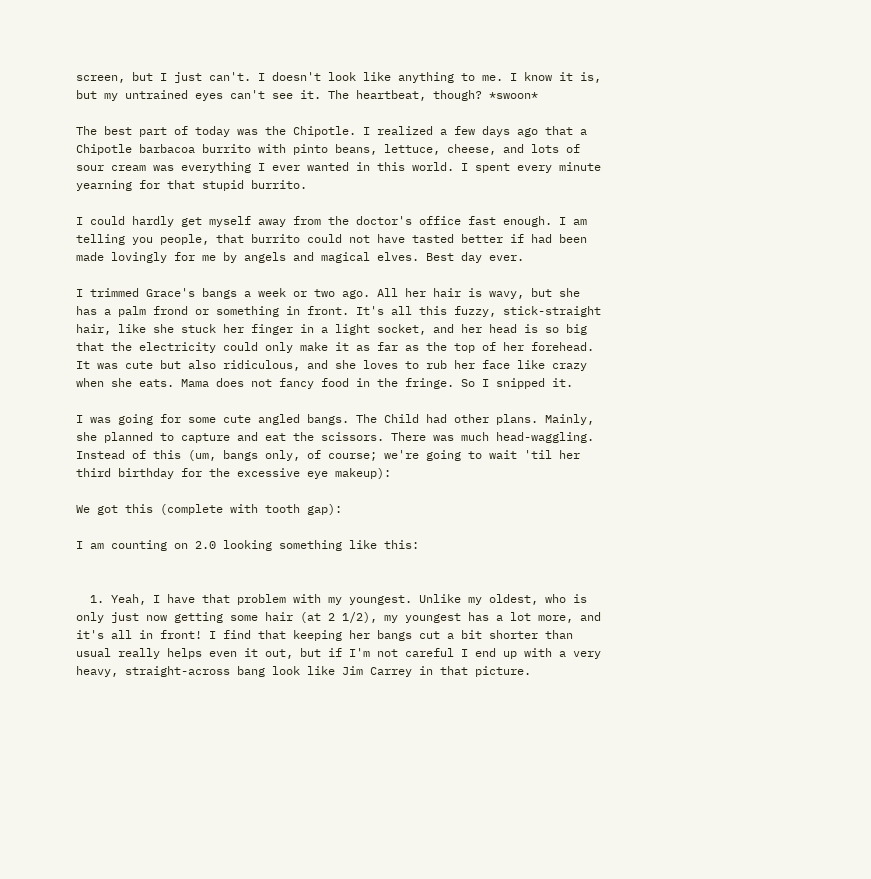screen, but I just can't. I doesn't look like anything to me. I know it is, but my untrained eyes can't see it. The heartbeat, though? *swoon*

The best part of today was the Chipotle. I realized a few days ago that a Chipotle barbacoa burrito with pinto beans, lettuce, cheese, and lots of sour cream was everything I ever wanted in this world. I spent every minute yearning for that stupid burrito.

I could hardly get myself away from the doctor's office fast enough. I am telling you people, that burrito could not have tasted better if had been made lovingly for me by angels and magical elves. Best day ever.

I trimmed Grace's bangs a week or two ago. All her hair is wavy, but she has a palm frond or something in front. It's all this fuzzy, stick-straight hair, like she stuck her finger in a light socket, and her head is so big that the electricity could only make it as far as the top of her forehead. It was cute but also ridiculous, and she loves to rub her face like crazy when she eats. Mama does not fancy food in the fringe. So I snipped it.

I was going for some cute angled bangs. The Child had other plans. Mainly, she planned to capture and eat the scissors. There was much head-waggling. Instead of this (um, bangs only, of course; we're going to wait 'til her third birthday for the excessive eye makeup):

We got this (complete with tooth gap):

I am counting on 2.0 looking something like this:


  1. Yeah, I have that problem with my youngest. Unlike my oldest, who is only just now getting some hair (at 2 1/2), my youngest has a lot more, and it's all in front! I find that keeping her bangs cut a bit shorter than usual really helps even it out, but if I'm not careful I end up with a very heavy, straight-across bang look like Jim Carrey in that picture.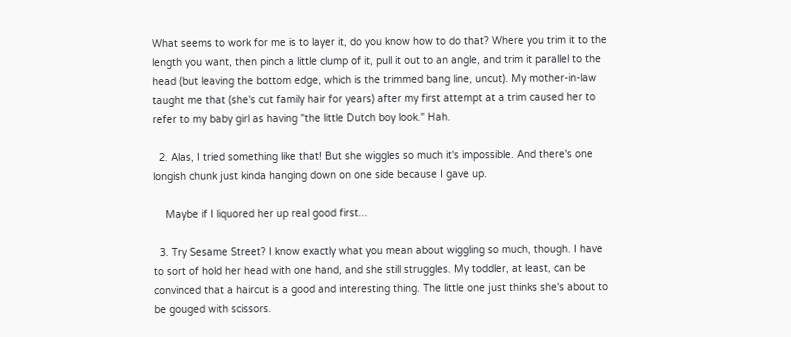What seems to work for me is to layer it, do you know how to do that? Where you trim it to the length you want, then pinch a little clump of it, pull it out to an angle, and trim it parallel to the head (but leaving the bottom edge, which is the trimmed bang line, uncut). My mother-in-law taught me that (she's cut family hair for years) after my first attempt at a trim caused her to refer to my baby girl as having "the little Dutch boy look." Hah.

  2. Alas, I tried something like that! But she wiggles so much it's impossible. And there's one longish chunk just kinda hanging down on one side because I gave up.

    Maybe if I liquored her up real good first...

  3. Try Sesame Street? I know exactly what you mean about wiggling so much, though. I have to sort of hold her head with one hand, and she still struggles. My toddler, at least, can be convinced that a haircut is a good and interesting thing. The little one just thinks she's about to be gouged with scissors.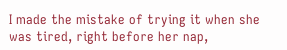I made the mistake of trying it when she was tired, right before her nap,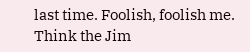last time. Foolish, foolish me. Think the Jim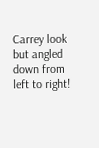Carrey look but angled down from left to right!